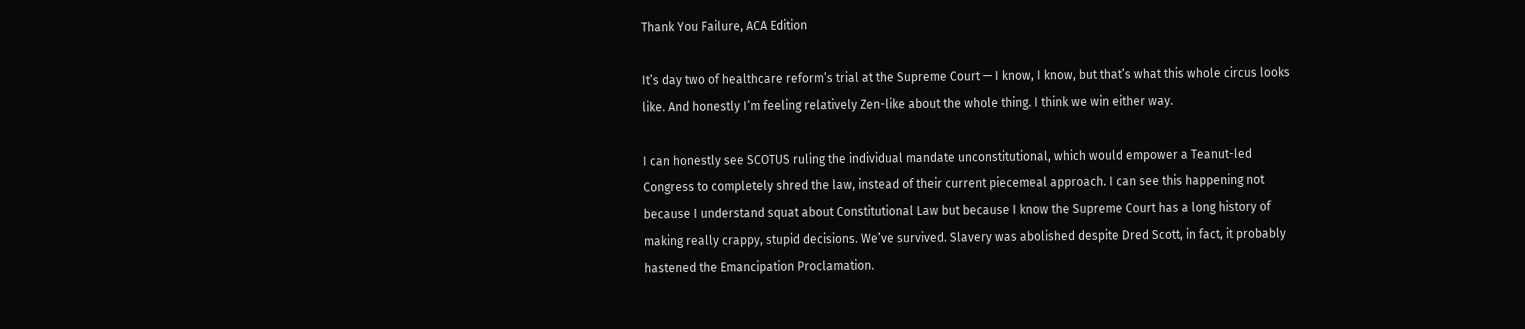Thank You Failure, ACA Edition

It’s day two of healthcare reform’s trial at the Supreme Court — I know, I know, but that’s what this whole circus looks like. And honestly I’m feeling relatively Zen-like about the whole thing. I think we win either way.

I can honestly see SCOTUS ruling the individual mandate unconstitutional, which would empower a Teanut-led Congress to completely shred the law, instead of their current piecemeal approach. I can see this happening not because I understand squat about Constitutional Law but because I know the Supreme Court has a long history of making really crappy, stupid decisions. We’ve survived. Slavery was abolished despite Dred Scott, in fact, it probably hastened the Emancipation Proclamation.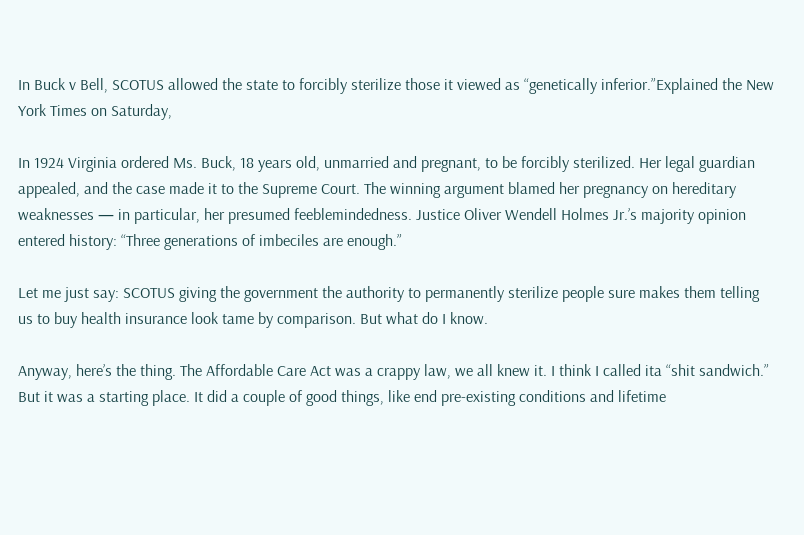In Buck v Bell, SCOTUS allowed the state to forcibly sterilize those it viewed as “genetically inferior.”Explained the New York Times on Saturday,

In 1924 Virginia ordered Ms. Buck, 18 years old, unmarried and pregnant, to be forcibly sterilized. Her legal guardian appealed, and the case made it to the Supreme Court. The winning argument blamed her pregnancy on hereditary weaknesses — in particular, her presumed feeblemindedness. Justice Oliver Wendell Holmes Jr.’s majority opinion entered history: “Three generations of imbeciles are enough.”

Let me just say: SCOTUS giving the government the authority to permanently sterilize people sure makes them telling us to buy health insurance look tame by comparison. But what do I know.

Anyway, here’s the thing. The Affordable Care Act was a crappy law, we all knew it. I think I called ita “shit sandwich.” But it was a starting place. It did a couple of good things, like end pre-existing conditions and lifetime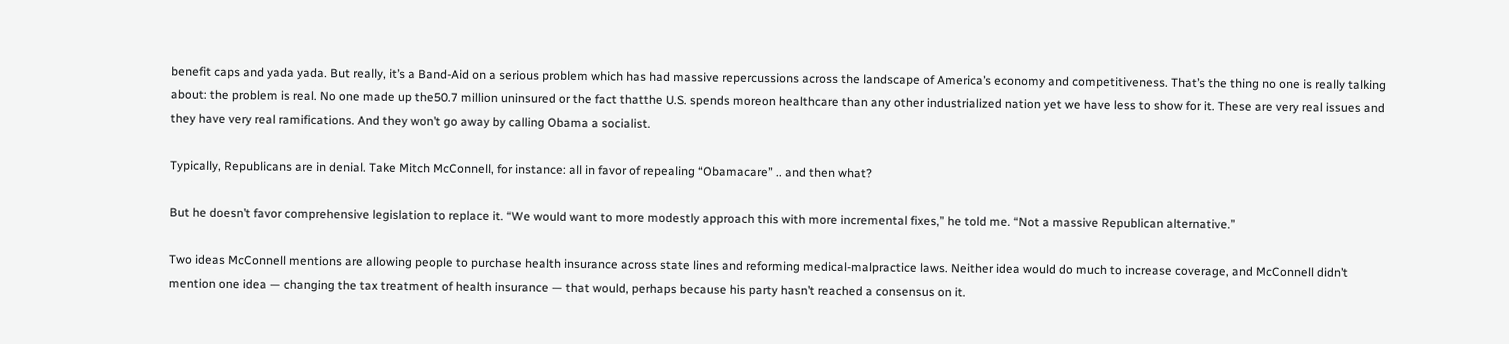benefit caps and yada yada. But really, it’s a Band-Aid on a serious problem which has had massive repercussions across the landscape of America’s economy and competitiveness. That’s the thing no one is really talking about: the problem is real. No one made up the50.7 million uninsured or the fact thatthe U.S. spends moreon healthcare than any other industrialized nation yet we have less to show for it. These are very real issues and they have very real ramifications. And they won’t go away by calling Obama a socialist.

Typically, Republicans are in denial. Take Mitch McConnell, for instance: all in favor of repealing “Obamacare” .. and then what?

But he doesn’t favor comprehensive legislation to replace it. “We would want to more modestly approach this with more incremental fixes,” he told me. “Not a massive Republican alternative.”

Two ideas McConnell mentions are allowing people to purchase health insurance across state lines and reforming medical-malpractice laws. Neither idea would do much to increase coverage, and McConnell didn’t mention one idea — changing the tax treatment of health insurance — that would, perhaps because his party hasn’t reached a consensus on it.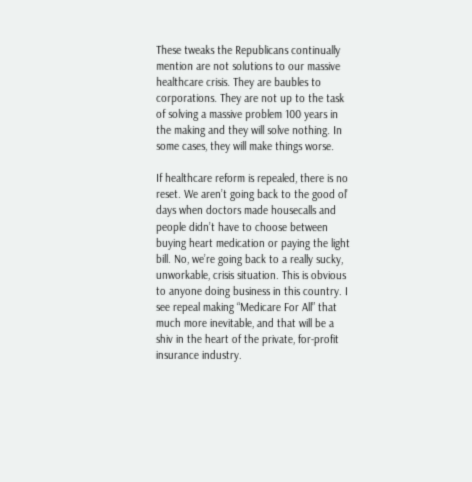These tweaks the Republicans continually mention are not solutions to our massive healthcare crisis. They are baubles to corporations. They are not up to the task of solving a massive problem 100 years in the making and they will solve nothing. In some cases, they will make things worse.

If healthcare reform is repealed, there is no reset. We aren’t going back to the good ol’ days when doctors made housecalls and people didn’t have to choose between buying heart medication or paying the light bill. No, we’re going back to a really sucky, unworkable, crisis situation. This is obvious to anyone doing business in this country. I see repeal making “Medicare For All” that much more inevitable, and that will be a shiv in the heart of the private, for-profit insurance industry.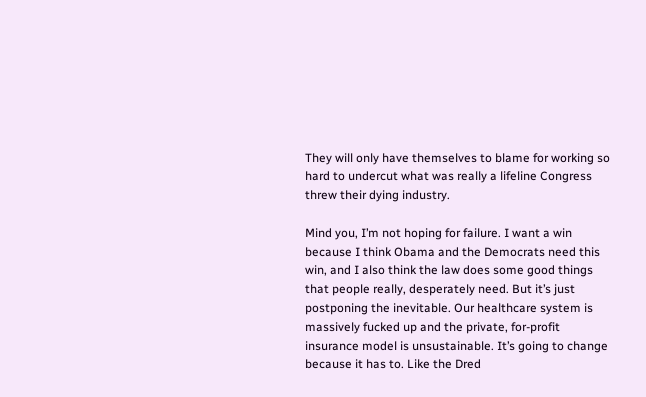They will only have themselves to blame for working so hard to undercut what was really a lifeline Congress threw their dying industry.

Mind you, I’m not hoping for failure. I want a win because I think Obama and the Democrats need this win, and I also think the law does some good things that people really, desperately need. But it’s just postponing the inevitable. Our healthcare system is massively fucked up and the private, for-profit insurance model is unsustainable. It’s going to change because it has to. Like the Dred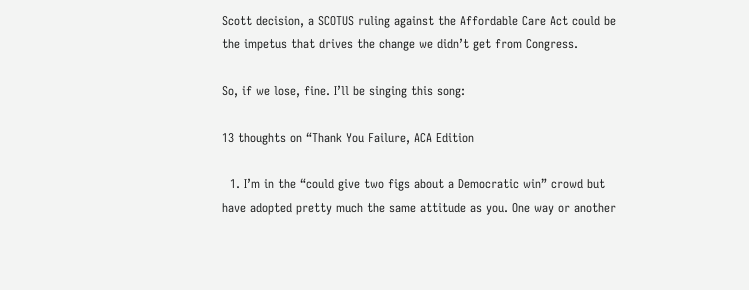Scott decision, a SCOTUS ruling against the Affordable Care Act could be the impetus that drives the change we didn’t get from Congress.

So, if we lose, fine. I’ll be singing this song:

13 thoughts on “Thank You Failure, ACA Edition

  1. I’m in the “could give two figs about a Democratic win” crowd but have adopted pretty much the same attitude as you. One way or another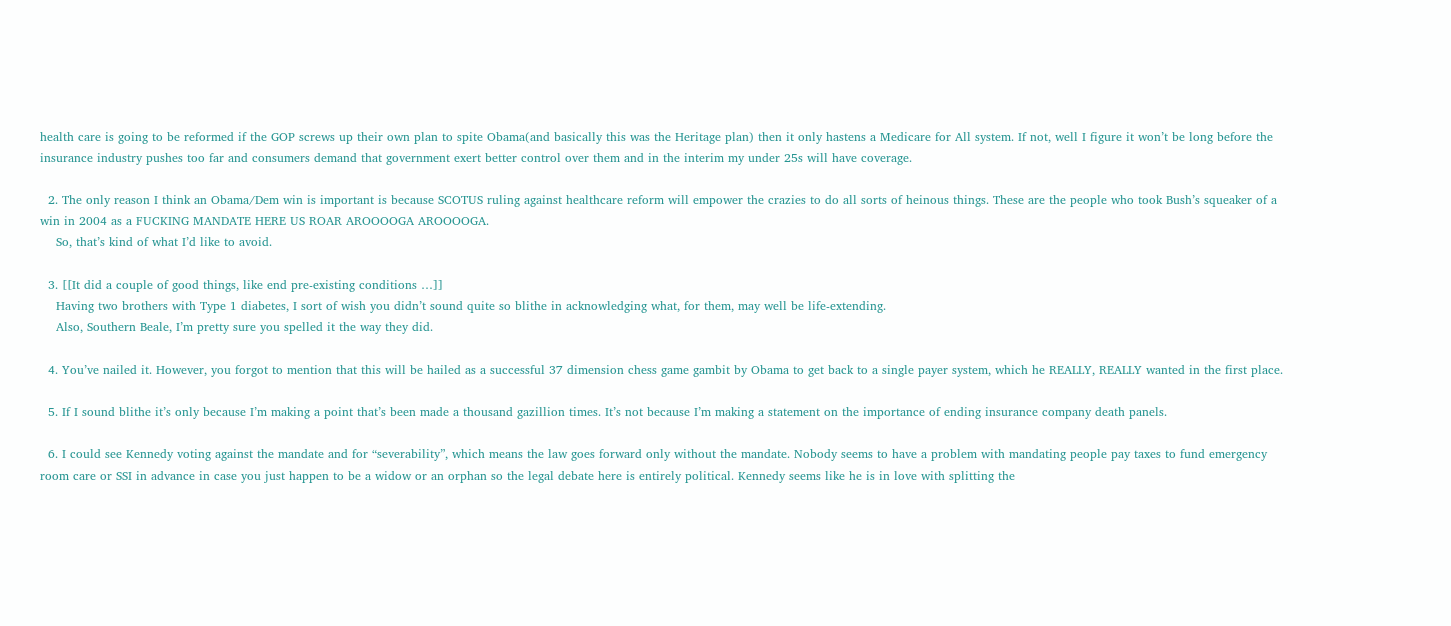health care is going to be reformed if the GOP screws up their own plan to spite Obama(and basically this was the Heritage plan) then it only hastens a Medicare for All system. If not, well I figure it won’t be long before the insurance industry pushes too far and consumers demand that government exert better control over them and in the interim my under 25s will have coverage.

  2. The only reason I think an Obama/Dem win is important is because SCOTUS ruling against healthcare reform will empower the crazies to do all sorts of heinous things. These are the people who took Bush’s squeaker of a win in 2004 as a FUCKING MANDATE HERE US ROAR AROOOOGA AROOOOGA.
    So, that’s kind of what I’d like to avoid.

  3. [[It did a couple of good things, like end pre-existing conditions …]]
    Having two brothers with Type 1 diabetes, I sort of wish you didn’t sound quite so blithe in acknowledging what, for them, may well be life-extending.
    Also, Southern Beale, I’m pretty sure you spelled it the way they did.

  4. You’ve nailed it. However, you forgot to mention that this will be hailed as a successful 37 dimension chess game gambit by Obama to get back to a single payer system, which he REALLY, REALLY wanted in the first place.

  5. If I sound blithe it’s only because I’m making a point that’s been made a thousand gazillion times. It’s not because I’m making a statement on the importance of ending insurance company death panels.

  6. I could see Kennedy voting against the mandate and for “severability”, which means the law goes forward only without the mandate. Nobody seems to have a problem with mandating people pay taxes to fund emergency room care or SSI in advance in case you just happen to be a widow or an orphan so the legal debate here is entirely political. Kennedy seems like he is in love with splitting the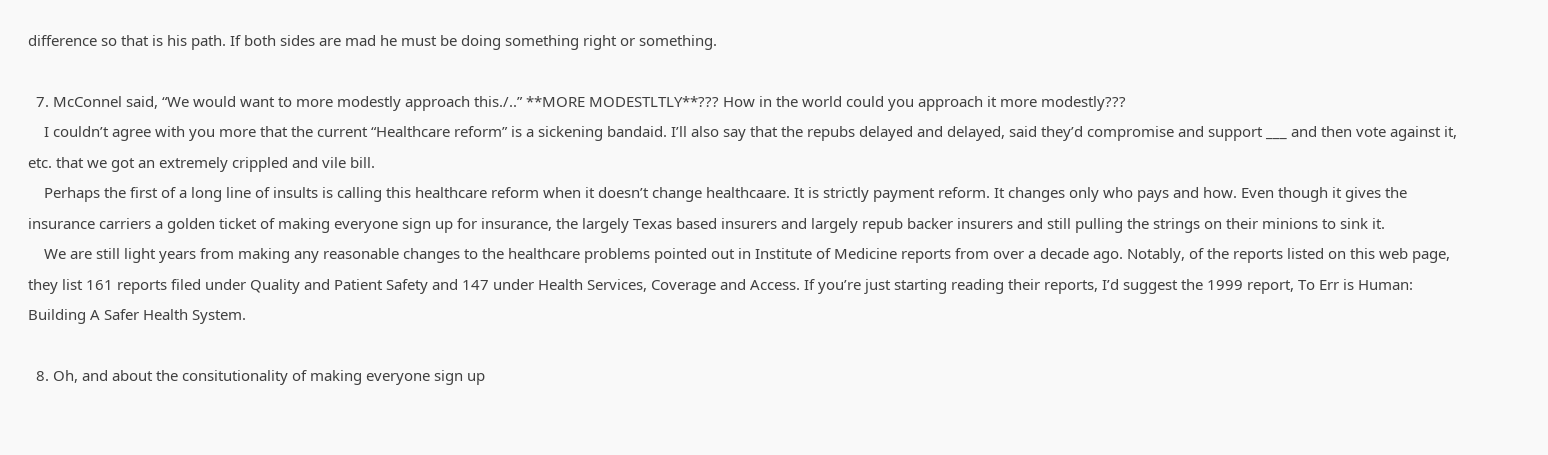difference so that is his path. If both sides are mad he must be doing something right or something.

  7. McConnel said, “We would want to more modestly approach this./..” **MORE MODESTLTLY**??? How in the world could you approach it more modestly???
    I couldn’t agree with you more that the current “Healthcare reform” is a sickening bandaid. I’ll also say that the repubs delayed and delayed, said they’d compromise and support ___ and then vote against it, etc. that we got an extremely crippled and vile bill.
    Perhaps the first of a long line of insults is calling this healthcare reform when it doesn’t change healthcaare. It is strictly payment reform. It changes only who pays and how. Even though it gives the insurance carriers a golden ticket of making everyone sign up for insurance, the largely Texas based insurers and largely repub backer insurers and still pulling the strings on their minions to sink it.
    We are still light years from making any reasonable changes to the healthcare problems pointed out in Institute of Medicine reports from over a decade ago. Notably, of the reports listed on this web page, they list 161 reports filed under Quality and Patient Safety and 147 under Health Services, Coverage and Access. If you’re just starting reading their reports, I’d suggest the 1999 report, To Err is Human: Building A Safer Health System.

  8. Oh, and about the consitutionality of making everyone sign up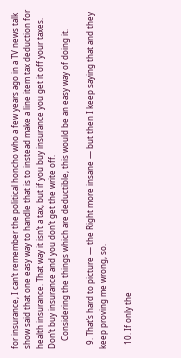for insurance, I can’t remember the political honcho who a few years ago in a TV news talk show said that one easy way to handle that is to instead make a line item tax deduction for health insurance. That way it isn’t a tax, but if you buy insurance you get it off your taxes. Don’t buy insurance and you don’t get the write off.
    Considering the things which are deductible, this would be an easy way of doing it.

  9. That’s hard to picture — the Right more insane — but then I keep saying that and they keep proving me wrong, so.

  10. If only the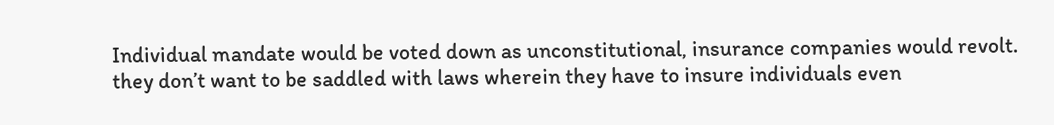Individual mandate would be voted down as unconstitutional, insurance companies would revolt. they don’t want to be saddled with laws wherein they have to insure individuals even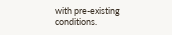with pre-existing conditions.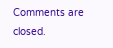Comments are closed.